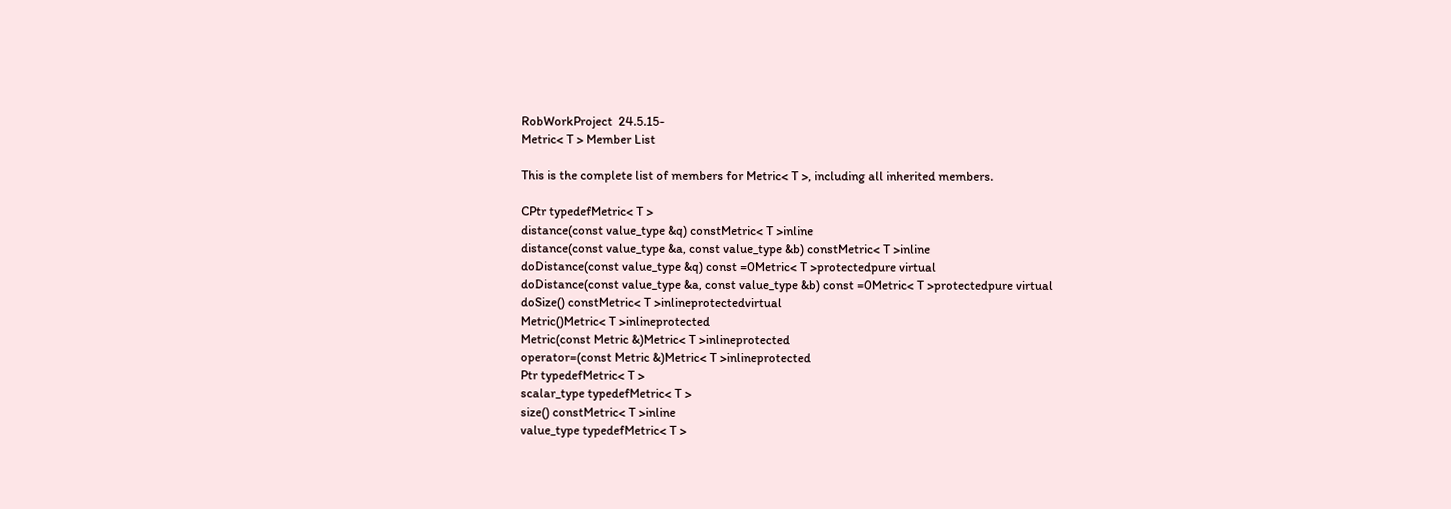RobWorkProject  24.5.15-
Metric< T > Member List

This is the complete list of members for Metric< T >, including all inherited members.

CPtr typedefMetric< T >
distance(const value_type &q) constMetric< T >inline
distance(const value_type &a, const value_type &b) constMetric< T >inline
doDistance(const value_type &q) const =0Metric< T >protectedpure virtual
doDistance(const value_type &a, const value_type &b) const =0Metric< T >protectedpure virtual
doSize() constMetric< T >inlineprotectedvirtual
Metric()Metric< T >inlineprotected
Metric(const Metric &)Metric< T >inlineprotected
operator=(const Metric &)Metric< T >inlineprotected
Ptr typedefMetric< T >
scalar_type typedefMetric< T >
size() constMetric< T >inline
value_type typedefMetric< T >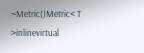~Metric()Metric< T >inlinevirtual